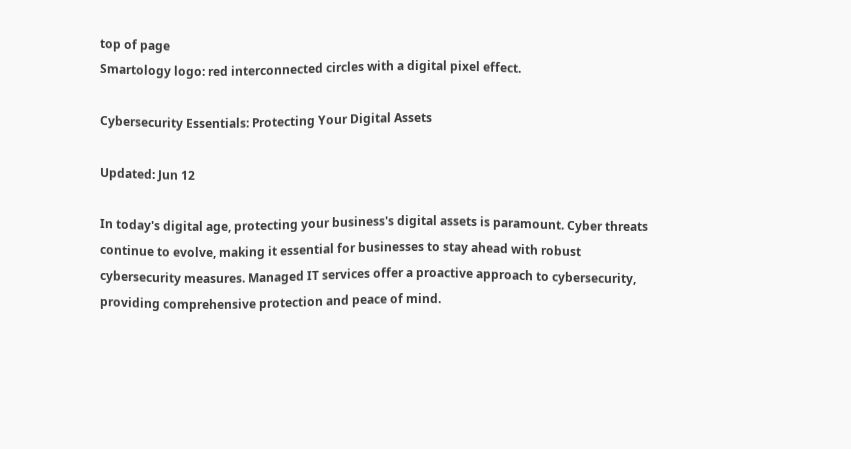top of page
Smartology logo: red interconnected circles with a digital pixel effect.

Cybersecurity Essentials: Protecting Your Digital Assets

Updated: Jun 12

In today's digital age, protecting your business's digital assets is paramount. Cyber threats continue to evolve, making it essential for businesses to stay ahead with robust cybersecurity measures. Managed IT services offer a proactive approach to cybersecurity, providing comprehensive protection and peace of mind.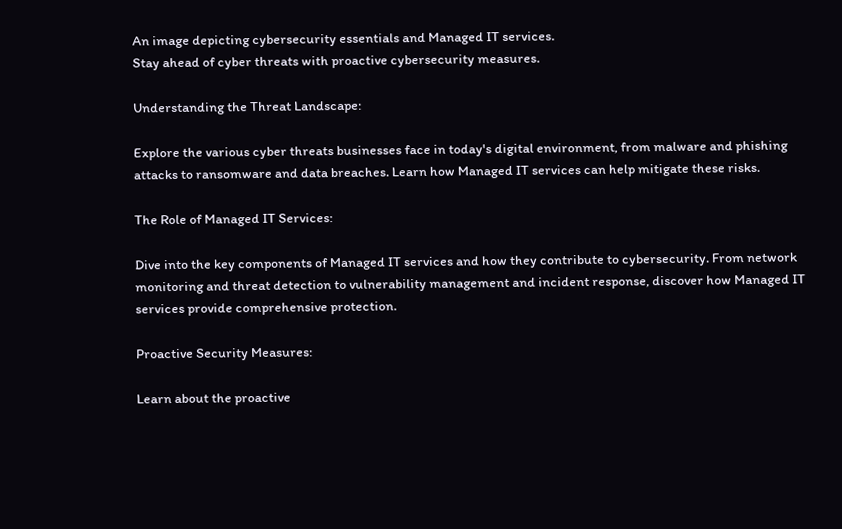An image depicting cybersecurity essentials and Managed IT services.
Stay ahead of cyber threats with proactive cybersecurity measures.

Understanding the Threat Landscape:

Explore the various cyber threats businesses face in today's digital environment, from malware and phishing attacks to ransomware and data breaches. Learn how Managed IT services can help mitigate these risks.

The Role of Managed IT Services:

Dive into the key components of Managed IT services and how they contribute to cybersecurity. From network monitoring and threat detection to vulnerability management and incident response, discover how Managed IT services provide comprehensive protection.

Proactive Security Measures:

Learn about the proactive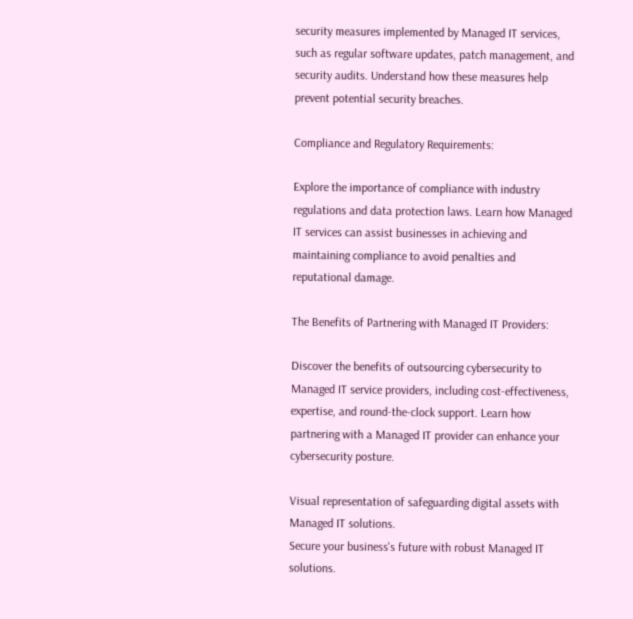security measures implemented by Managed IT services, such as regular software updates, patch management, and security audits. Understand how these measures help prevent potential security breaches.

Compliance and Regulatory Requirements:

Explore the importance of compliance with industry regulations and data protection laws. Learn how Managed IT services can assist businesses in achieving and maintaining compliance to avoid penalties and reputational damage.

The Benefits of Partnering with Managed IT Providers:

Discover the benefits of outsourcing cybersecurity to Managed IT service providers, including cost-effectiveness, expertise, and round-the-clock support. Learn how partnering with a Managed IT provider can enhance your cybersecurity posture.

Visual representation of safeguarding digital assets with Managed IT solutions.
Secure your business's future with robust Managed IT solutions.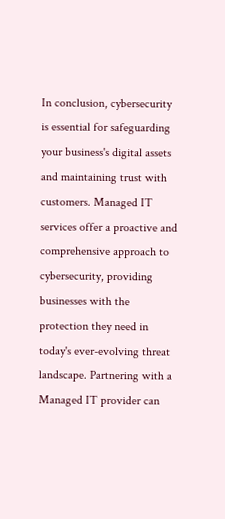In conclusion, cybersecurity is essential for safeguarding your business's digital assets and maintaining trust with customers. Managed IT services offer a proactive and comprehensive approach to cybersecurity, providing businesses with the protection they need in today's ever-evolving threat landscape. Partnering with a Managed IT provider can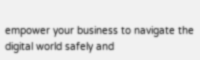empower your business to navigate the digital world safely and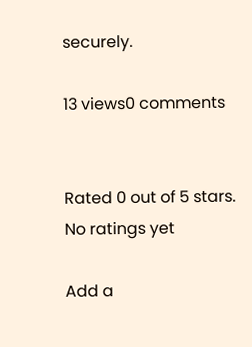securely.

13 views0 comments


Rated 0 out of 5 stars.
No ratings yet

Add a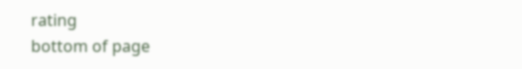rating
bottom of page